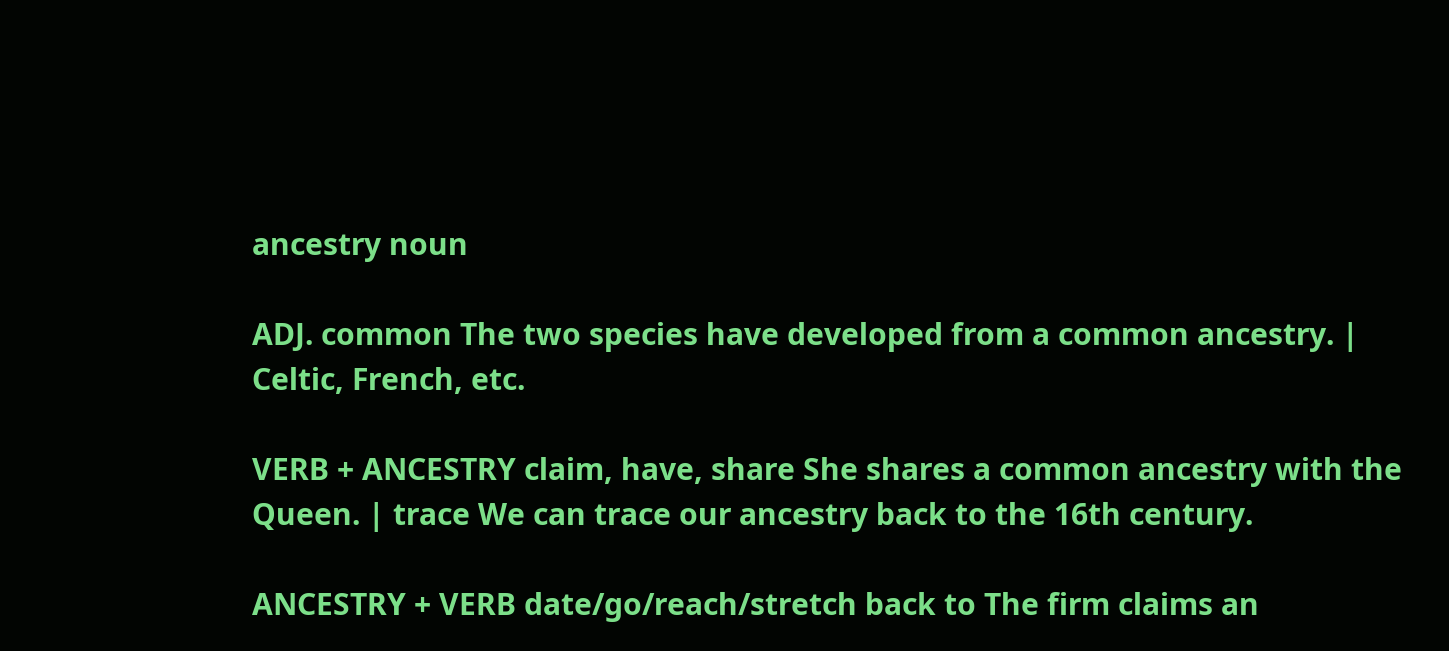ancestry noun

ADJ. common The two species have developed from a common ancestry. | Celtic, French, etc.

VERB + ANCESTRY claim, have, share She shares a common ancestry with the Queen. | trace We can trace our ancestry back to the 16th century.

ANCESTRY + VERB date/go/reach/stretch back to The firm claims an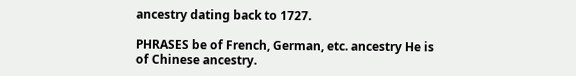ancestry dating back to 1727.

PHRASES be of French, German, etc. ancestry He is of Chinese ancestry.